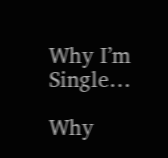Why I’m Single…

Why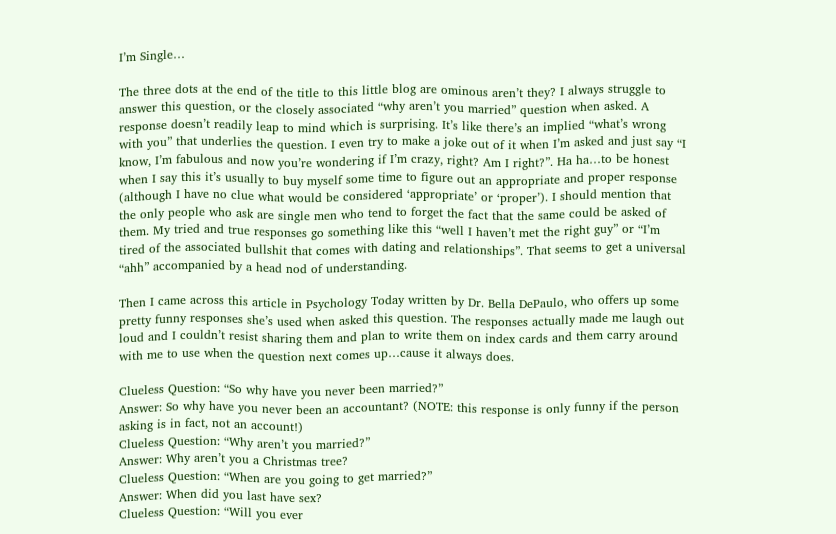I’m Single…

The three dots at the end of the title to this little blog are ominous aren’t they? I always struggle to answer this question, or the closely associated “why aren’t you married” question when asked. A response doesn’t readily leap to mind which is surprising. It’s like there’s an implied “what’s wrong with you” that underlies the question. I even try to make a joke out of it when I’m asked and just say “I know, I’m fabulous and now you’re wondering if I’m crazy, right? Am I right?”. Ha ha…to be honest when I say this it’s usually to buy myself some time to figure out an appropriate and proper response (although I have no clue what would be considered ‘appropriate’ or ‘proper’). I should mention that the only people who ask are single men who tend to forget the fact that the same could be asked of them. My tried and true responses go something like this “well I haven’t met the right guy” or “I’m tired of the associated bullshit that comes with dating and relationships”. That seems to get a universal “ahh” accompanied by a head nod of understanding.

Then I came across this article in Psychology Today written by Dr. Bella DePaulo, who offers up some pretty funny responses she’s used when asked this question. The responses actually made me laugh out loud and I couldn’t resist sharing them and plan to write them on index cards and them carry around with me to use when the question next comes up…cause it always does.

Clueless Question: “So why have you never been married?”
Answer: So why have you never been an accountant? (NOTE: this response is only funny if the person asking is in fact, not an account!)
Clueless Question: “Why aren’t you married?”
Answer: Why aren’t you a Christmas tree?
Clueless Question: “When are you going to get married?”
Answer: When did you last have sex?
Clueless Question: “Will you ever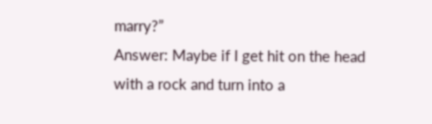marry?”
Answer: Maybe if I get hit on the head with a rock and turn into a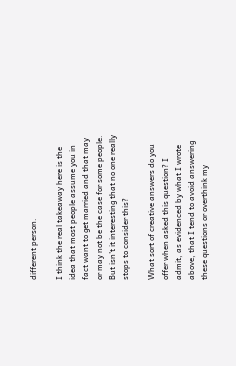different person.

I think the real takeaway here is the idea that most people assume you in fact want to get married and that may or may not be the case for some people. But isn’t it interesting that no one really stops to consider this?

What sort of creative answers do you offer when asked this question? I admit, as evidenced by what I wrote above, that I tend to avoid answering these questions or overthink my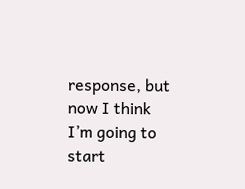response, but now I think I’m going to start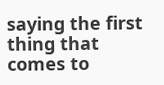saying the first thing that comes to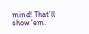mind! That’ll show ‘em.